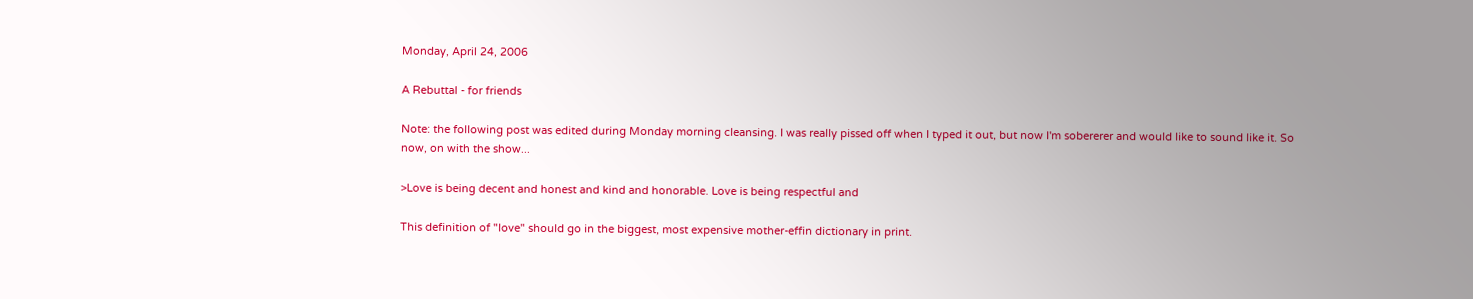Monday, April 24, 2006

A Rebuttal - for friends

Note: the following post was edited during Monday morning cleansing. I was really pissed off when I typed it out, but now I'm sobererer and would like to sound like it. So now, on with the show...

>Love is being decent and honest and kind and honorable. Love is being respectful and

This definition of "love" should go in the biggest, most expensive mother-effin dictionary in print.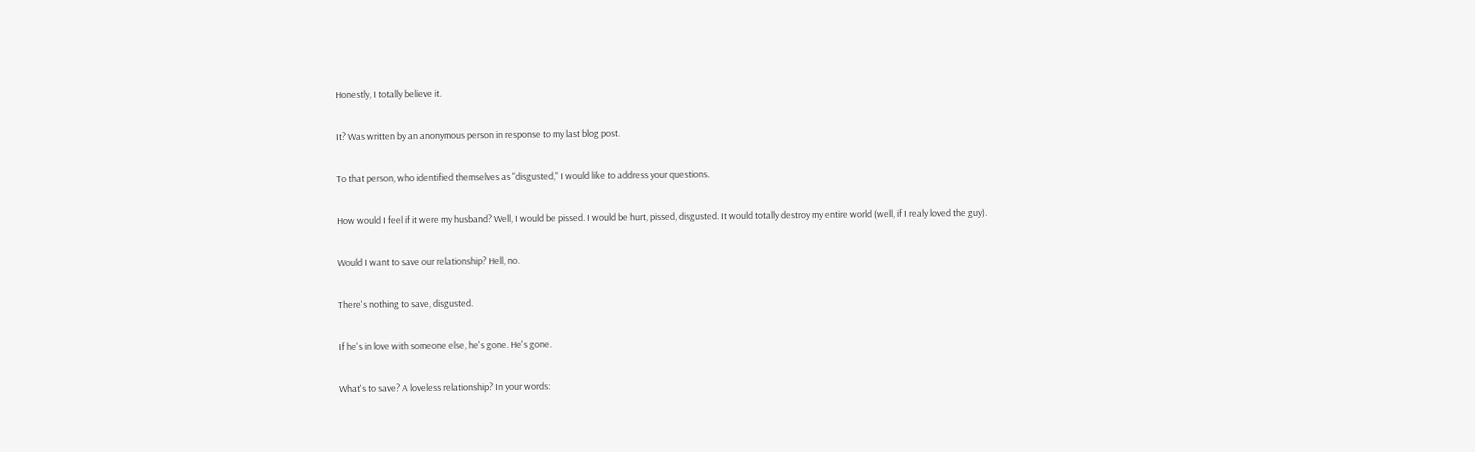Honestly, I totally believe it.

It? Was written by an anonymous person in response to my last blog post.

To that person, who identified themselves as "disgusted," I would like to address your questions.

How would I feel if it were my husband? Well, I would be pissed. I would be hurt, pissed, disgusted. It would totally destroy my entire world (well, if I realy loved the guy).

Would I want to save our relationship? Hell, no.

There's nothing to save, disgusted.

If he's in love with someone else, he's gone. He's gone.

What's to save? A loveless relationship? In your words: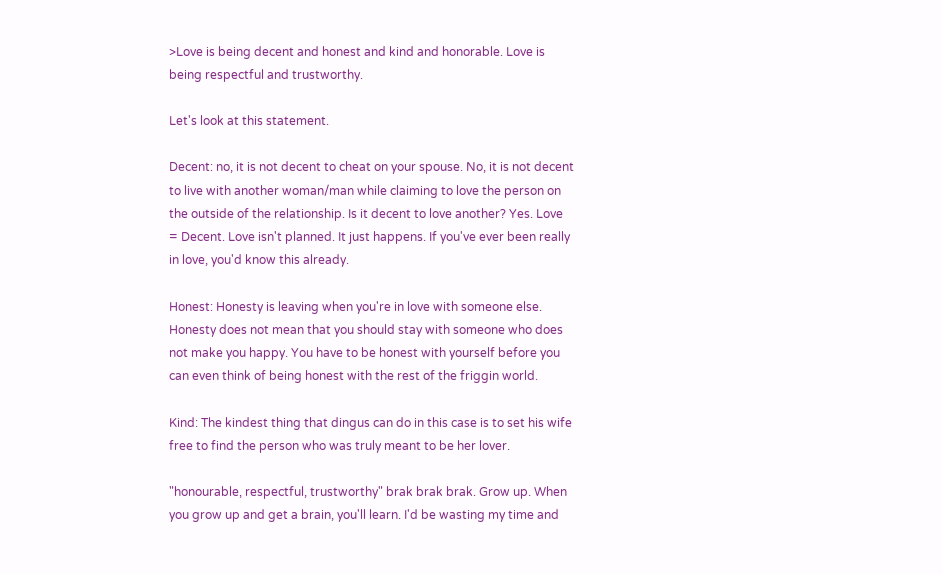>Love is being decent and honest and kind and honorable. Love is being respectful and trustworthy.

Let's look at this statement.

Decent: no, it is not decent to cheat on your spouse. No, it is not decent to live with another woman/man while claiming to love the person on the outside of the relationship. Is it decent to love another? Yes. Love = Decent. Love isn't planned. It just happens. If you've ever been really in love, you'd know this already.

Honest: Honesty is leaving when you're in love with someone else. Honesty does not mean that you should stay with someone who does not make you happy. You have to be honest with yourself before you can even think of being honest with the rest of the friggin world.

Kind: The kindest thing that dingus can do in this case is to set his wife free to find the person who was truly meant to be her lover.

"honourable, respectful, trustworthy" brak brak brak. Grow up. When you grow up and get a brain, you'll learn. I'd be wasting my time and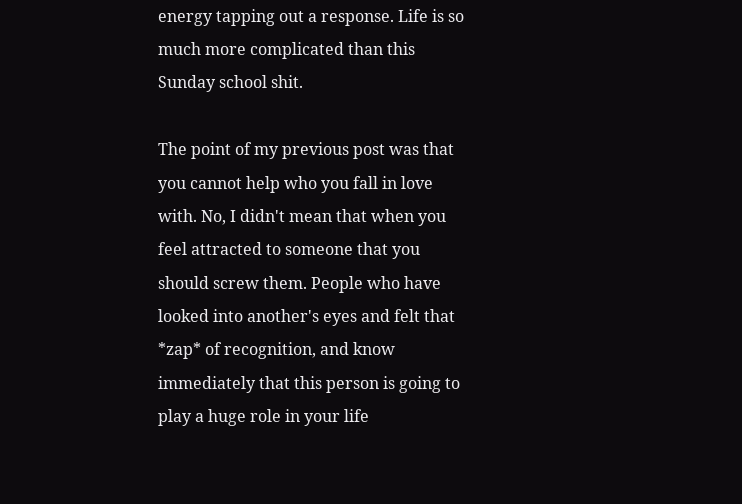energy tapping out a response. Life is so much more complicated than this Sunday school shit.

The point of my previous post was that you cannot help who you fall in love with. No, I didn't mean that when you feel attracted to someone that you should screw them. People who have looked into another's eyes and felt that *zap* of recognition, and know immediately that this person is going to play a huge role in your life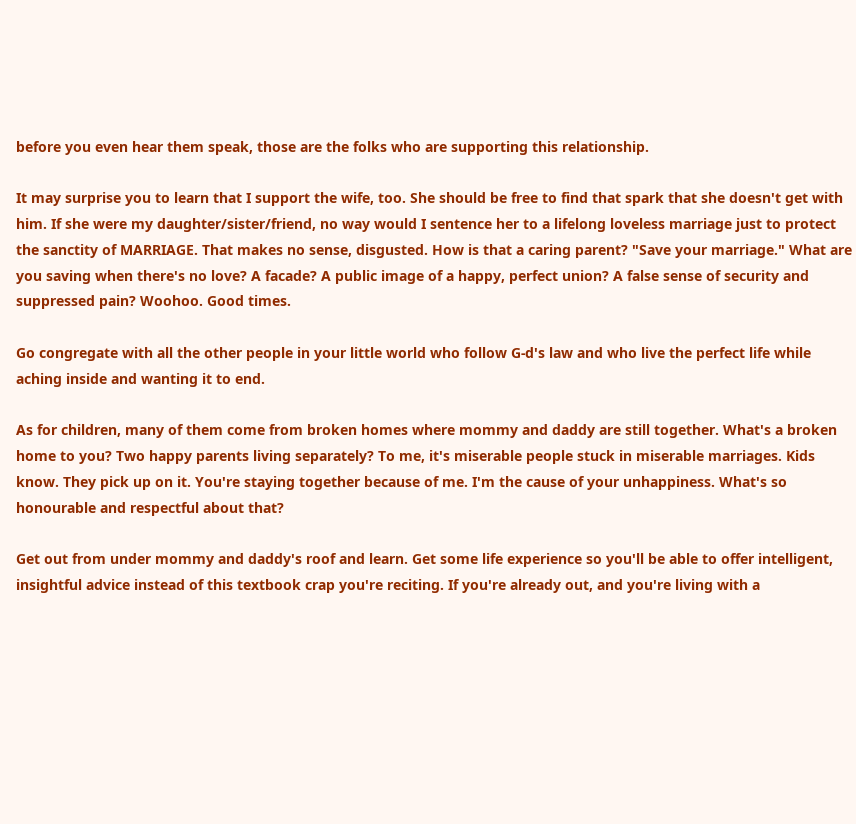before you even hear them speak, those are the folks who are supporting this relationship.

It may surprise you to learn that I support the wife, too. She should be free to find that spark that she doesn't get with him. If she were my daughter/sister/friend, no way would I sentence her to a lifelong loveless marriage just to protect the sanctity of MARRIAGE. That makes no sense, disgusted. How is that a caring parent? "Save your marriage." What are you saving when there's no love? A facade? A public image of a happy, perfect union? A false sense of security and suppressed pain? Woohoo. Good times.

Go congregate with all the other people in your little world who follow G-d's law and who live the perfect life while aching inside and wanting it to end.

As for children, many of them come from broken homes where mommy and daddy are still together. What's a broken home to you? Two happy parents living separately? To me, it's miserable people stuck in miserable marriages. Kids know. They pick up on it. You're staying together because of me. I'm the cause of your unhappiness. What's so honourable and respectful about that?

Get out from under mommy and daddy's roof and learn. Get some life experience so you'll be able to offer intelligent, insightful advice instead of this textbook crap you're reciting. If you're already out, and you're living with a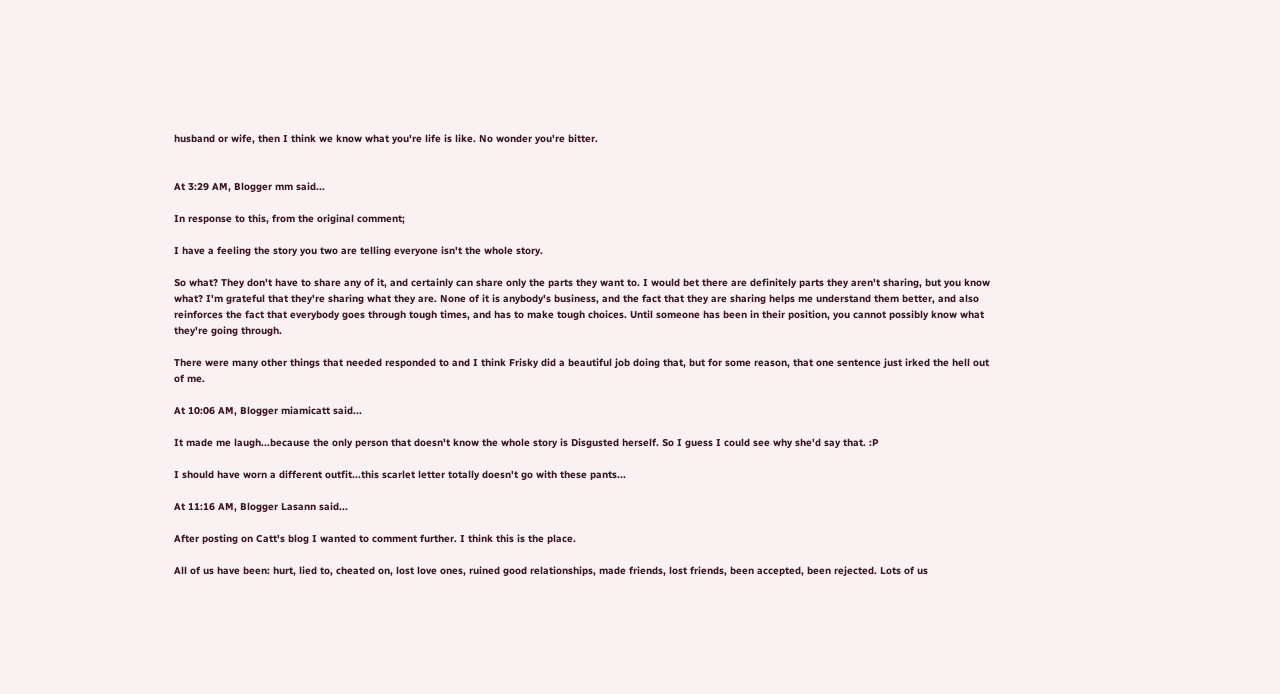husband or wife, then I think we know what you're life is like. No wonder you're bitter.


At 3:29 AM, Blogger mm said...

In response to this, from the original comment;

I have a feeling the story you two are telling everyone isn't the whole story.

So what? They don't have to share any of it, and certainly can share only the parts they want to. I would bet there are definitely parts they aren't sharing, but you know what? I'm grateful that they're sharing what they are. None of it is anybody's business, and the fact that they are sharing helps me understand them better, and also reinforces the fact that everybody goes through tough times, and has to make tough choices. Until someone has been in their position, you cannot possibly know what they're going through.

There were many other things that needed responded to and I think Frisky did a beautiful job doing that, but for some reason, that one sentence just irked the hell out of me.

At 10:06 AM, Blogger miamicatt said...

It made me laugh...because the only person that doesn't know the whole story is Disgusted herself. So I guess I could see why she'd say that. :P

I should have worn a different outfit...this scarlet letter totally doesn't go with these pants...

At 11:16 AM, Blogger Lasann said...

After posting on Catt's blog I wanted to comment further. I think this is the place.

All of us have been: hurt, lied to, cheated on, lost love ones, ruined good relationships, made friends, lost friends, been accepted, been rejected. Lots of us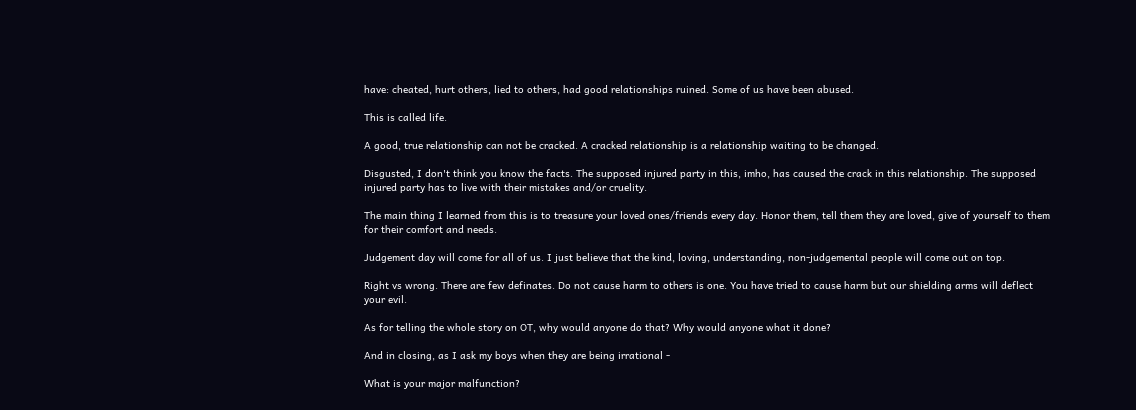have: cheated, hurt others, lied to others, had good relationships ruined. Some of us have been abused.

This is called life.

A good, true relationship can not be cracked. A cracked relationship is a relationship waiting to be changed.

Disgusted, I don't think you know the facts. The supposed injured party in this, imho, has caused the crack in this relationship. The supposed injured party has to live with their mistakes and/or cruelity.

The main thing I learned from this is to treasure your loved ones/friends every day. Honor them, tell them they are loved, give of yourself to them for their comfort and needs.

Judgement day will come for all of us. I just believe that the kind, loving, understanding, non-judgemental people will come out on top.

Right vs wrong. There are few definates. Do not cause harm to others is one. You have tried to cause harm but our shielding arms will deflect your evil.

As for telling the whole story on OT, why would anyone do that? Why would anyone what it done?

And in closing, as I ask my boys when they are being irrational -

What is your major malfunction?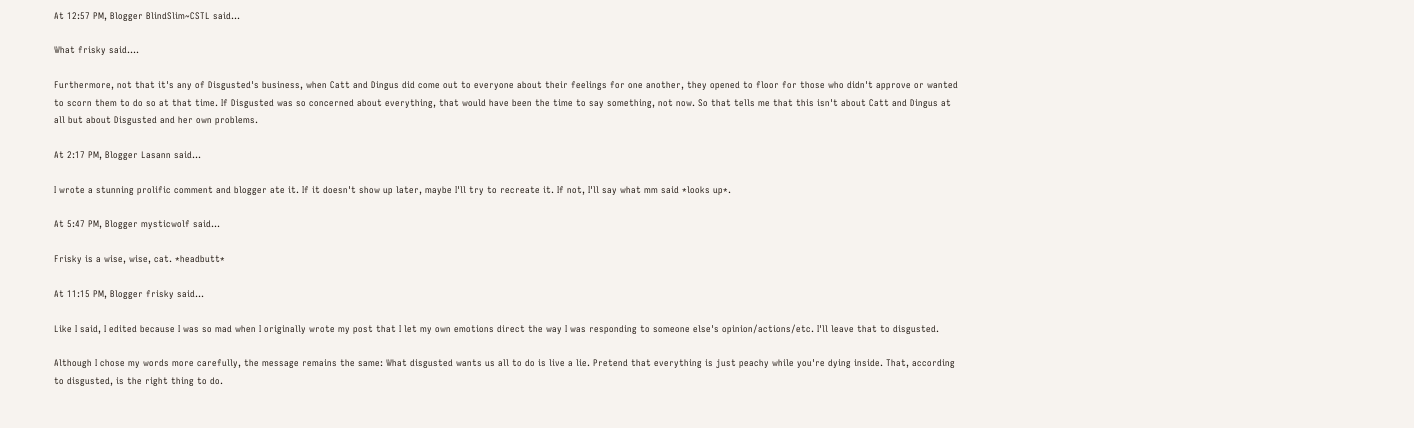At 12:57 PM, Blogger BlindSlim~CSTL said...

What frisky said....

Furthermore, not that it's any of Disgusted's business, when Catt and Dingus did come out to everyone about their feelings for one another, they opened to floor for those who didn't approve or wanted to scorn them to do so at that time. If Disgusted was so concerned about everything, that would have been the time to say something, not now. So that tells me that this isn't about Catt and Dingus at all but about Disgusted and her own problems.

At 2:17 PM, Blogger Lasann said...

I wrote a stunning prolific comment and blogger ate it. If it doesn't show up later, maybe I'll try to recreate it. If not, I'll say what mm said *looks up*.

At 5:47 PM, Blogger mysticwolf said...

Frisky is a wise, wise, cat. *headbutt*

At 11:15 PM, Blogger frisky said...

Like I said, I edited because I was so mad when I originally wrote my post that I let my own emotions direct the way I was responding to someone else's opinion/actions/etc. I'll leave that to disgusted.

Although I chose my words more carefully, the message remains the same: What disgusted wants us all to do is live a lie. Pretend that everything is just peachy while you're dying inside. That, according to disgusted, is the right thing to do.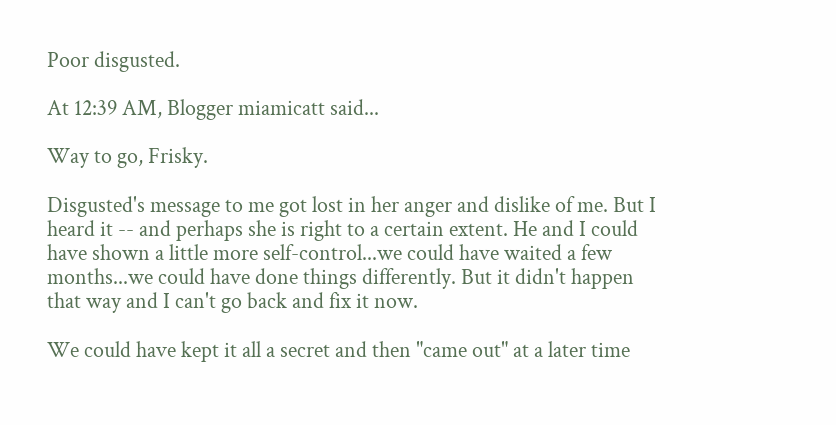Poor disgusted.

At 12:39 AM, Blogger miamicatt said...

Way to go, Frisky.

Disgusted's message to me got lost in her anger and dislike of me. But I heard it -- and perhaps she is right to a certain extent. He and I could have shown a little more self-control...we could have waited a few months...we could have done things differently. But it didn't happen that way and I can't go back and fix it now.

We could have kept it all a secret and then "came out" at a later time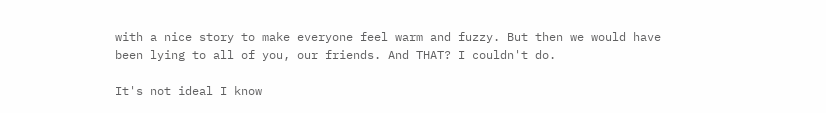with a nice story to make everyone feel warm and fuzzy. But then we would have been lying to all of you, our friends. And THAT? I couldn't do.

It's not ideal I know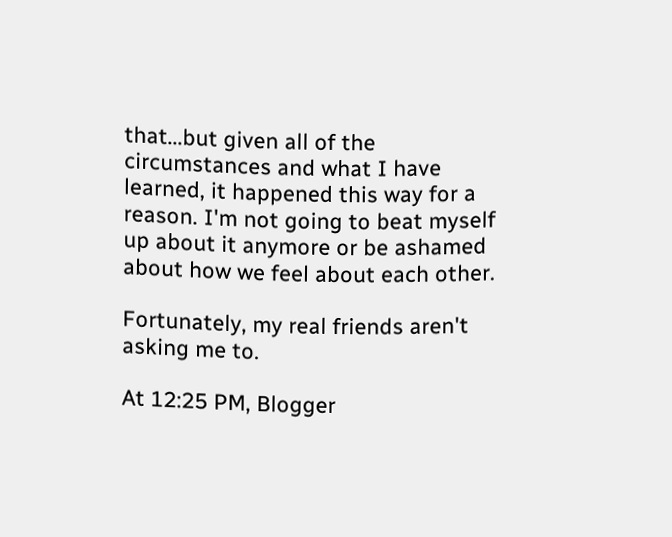that...but given all of the circumstances and what I have learned, it happened this way for a reason. I'm not going to beat myself up about it anymore or be ashamed about how we feel about each other.

Fortunately, my real friends aren't asking me to.

At 12:25 PM, Blogger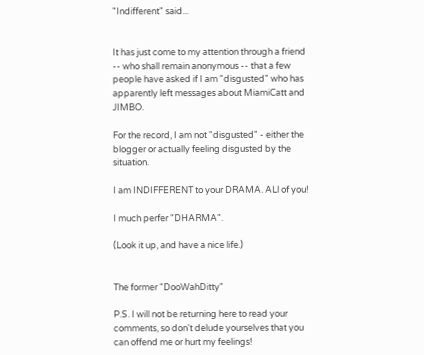"Indifferent" said...


It has just come to my attention through a friend -- who shall remain anonymous -- that a few people have asked if I am "disgusted" who has apparently left messages about MiamiCatt and JIMBO.

For the record, I am not "disgusted" - either the blogger or actually feeling disgusted by the situation.

I am INDIFFERENT to your DRAMA. ALl of you!

I much perfer "DHARMA".

(Look it up, and have a nice life.)


The former "DooWahDitty"

P.S. I will not be returning here to read your comments, so don't delude yourselves that you can offend me or hurt my feelings!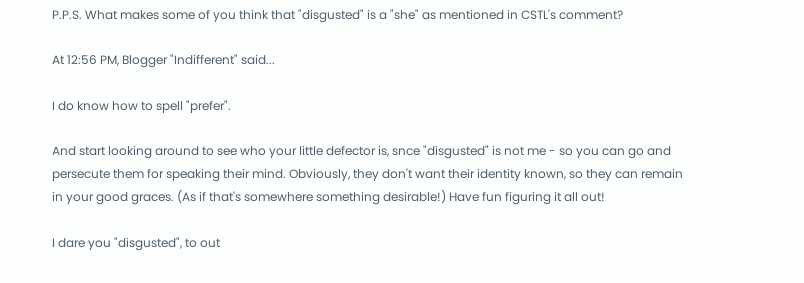P.P.S. What makes some of you think that "disgusted" is a "she" as mentioned in CSTL's comment?

At 12:56 PM, Blogger "Indifferent" said...

I do know how to spell "prefer".

And start looking around to see who your little defector is, snce "disgusted" is not me - so you can go and persecute them for speaking their mind. Obviously, they don't want their identity known, so they can remain in your good graces. (As if that's somewhere something desirable!) Have fun figuring it all out!

I dare you "disgusted", to out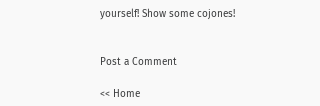yourself! Show some cojones!


Post a Comment

<< Home